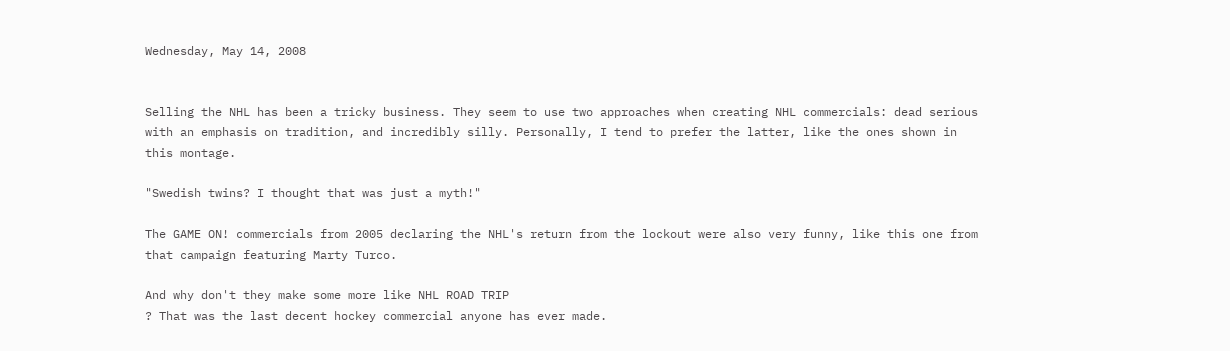Wednesday, May 14, 2008


Selling the NHL has been a tricky business. They seem to use two approaches when creating NHL commercials: dead serious with an emphasis on tradition, and incredibly silly. Personally, I tend to prefer the latter, like the ones shown in this montage.

"Swedish twins? I thought that was just a myth!"

The GAME ON! commercials from 2005 declaring the NHL's return from the lockout were also very funny, like this one from that campaign featuring Marty Turco.

And why don't they make some more like NHL ROAD TRIP
? That was the last decent hockey commercial anyone has ever made.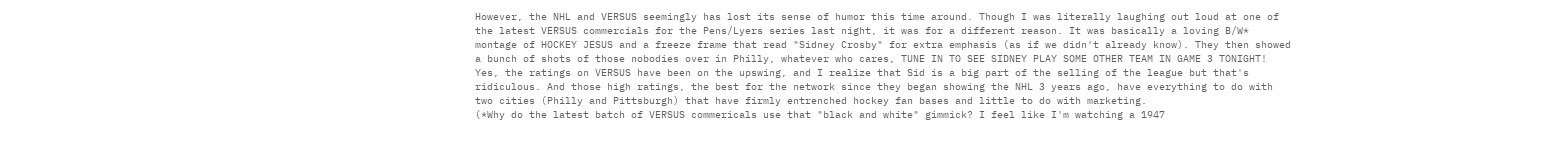However, the NHL and VERSUS seemingly has lost its sense of humor this time around. Though I was literally laughing out loud at one of the latest VERSUS commercials for the Pens/Lyers series last night, it was for a different reason. It was basically a loving B/W* montage of HOCKEY JESUS and a freeze frame that read "Sidney Crosby" for extra emphasis (as if we didn't already know). They then showed a bunch of shots of those nobodies over in Philly, whatever who cares, TUNE IN TO SEE SIDNEY PLAY SOME OTHER TEAM IN GAME 3 TONIGHT! Yes, the ratings on VERSUS have been on the upswing, and I realize that Sid is a big part of the selling of the league but that's ridiculous. And those high ratings, the best for the network since they began showing the NHL 3 years ago, have everything to do with two cities (Philly and Pittsburgh) that have firmly entrenched hockey fan bases and little to do with marketing.
(*Why do the latest batch of VERSUS commericals use that "black and white" gimmick? I feel like I'm watching a 1947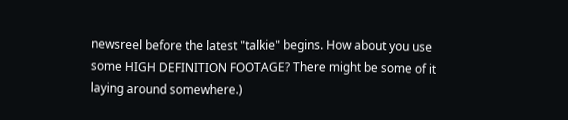newsreel before the latest "talkie" begins. How about you use some HIGH DEFINITION FOOTAGE? There might be some of it laying around somewhere.)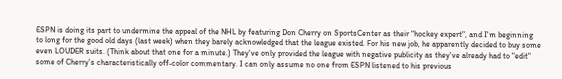ESPN is doing its part to undermine the appeal of the NHL by featuring Don Cherry on SportsCenter as their "hockey expert", and I'm beginning to long for the good old days (last week) when they barely acknowledged that the league existed. For his new job, he apparently decided to buy some even LOUDER suits. (Think about that one for a minute.) They've only provided the league with negative publicity as they've already had to "edit" some of Cherry's characteristically off-color commentary. I can only assume no one from ESPN listened to his previous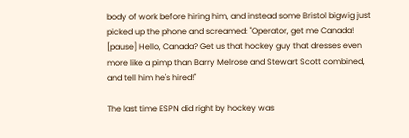body of work before hiring him, and instead some Bristol bigwig just picked up the phone and screamed: "Operator, get me Canada! [pause] Hello, Canada? Get us that hockey guy that dresses even more like a pimp than Barry Melrose and Stewart Scott combined, and tell him he's hired!"

The last time ESPN did right by hockey was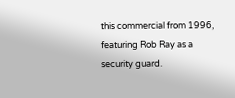this commercial from 1996, featuring Rob Ray as a security guard.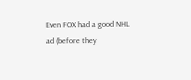Even FOX had a good NHL ad (before they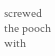screwed the pooch with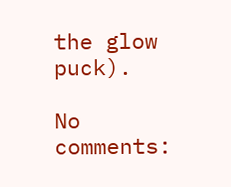the glow puck).

No comments: